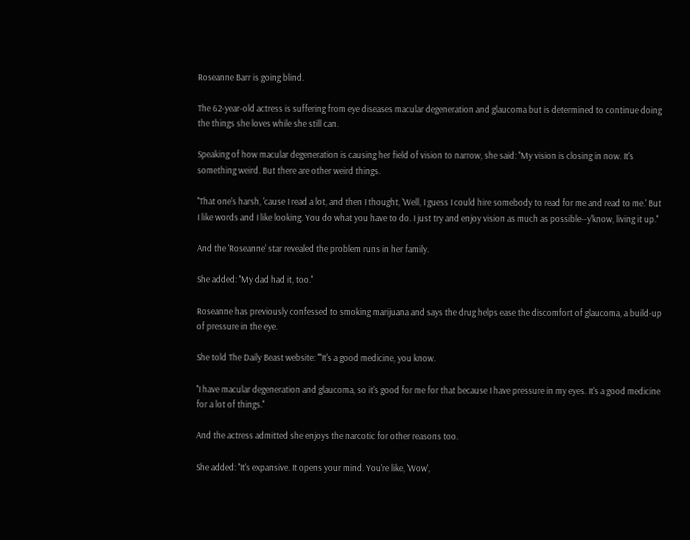Roseanne Barr is going blind.

The 62-year-old actress is suffering from eye diseases macular degeneration and glaucoma but is determined to continue doing the things she loves while she still can.

Speaking of how macular degeneration is causing her field of vision to narrow, she said: ''My vision is closing in now. It's something weird. But there are other weird things.

''That one's harsh, 'cause I read a lot, and then I thought, 'Well, I guess I could hire somebody to read for me and read to me.' But I like words and I like looking. You do what you have to do. I just try and enjoy vision as much as possible--y'know, living it up.''

And the 'Roseanne' star revealed the problem runs in her family.

She added: ''My dad had it, too.''

Roseanne has previously confessed to smoking marijuana and says the drug helps ease the discomfort of glaucoma, a build-up of pressure in the eye.

She told The Daily Beast website: ''''It's a good medicine, you know.

''I have macular degeneration and glaucoma, so it's good for me for that because I have pressure in my eyes. It's a good medicine for a lot of things.''

And the actress admitted she enjoys the narcotic for other reasons too.

She added: ''It's expansive. It opens your mind. You're like, 'Wow',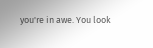you're in awe. You look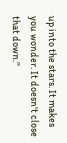up into the stars. It makes you wonder. It doesn't close that down.''